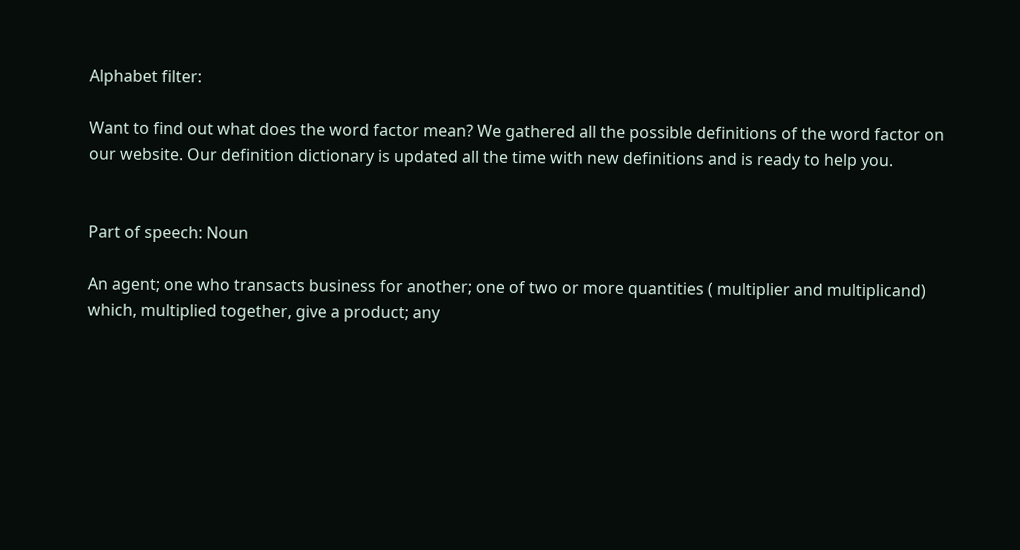Alphabet filter:

Want to find out what does the word factor mean? We gathered all the possible definitions of the word factor on our website. Our definition dictionary is updated all the time with new definitions and is ready to help you.


Part of speech: Noun

An agent; one who transacts business for another; one of two or more quantities ( multiplier and multiplicand) which, multiplied together, give a product; any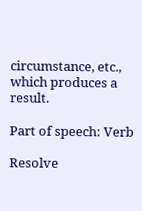circumstance, etc., which produces a result.

Part of speech: Verb

Resolve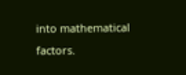into mathematical factors.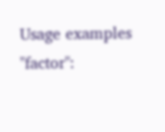Usage examples "factor":